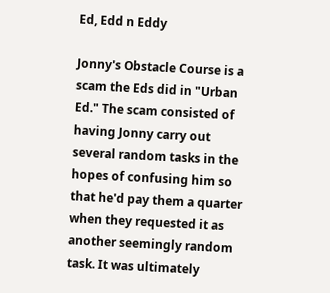Ed, Edd n Eddy

Jonny's Obstacle Course is a scam the Eds did in "Urban Ed." The scam consisted of having Jonny carry out several random tasks in the hopes of confusing him so that he'd pay them a quarter when they requested it as another seemingly random task. It was ultimately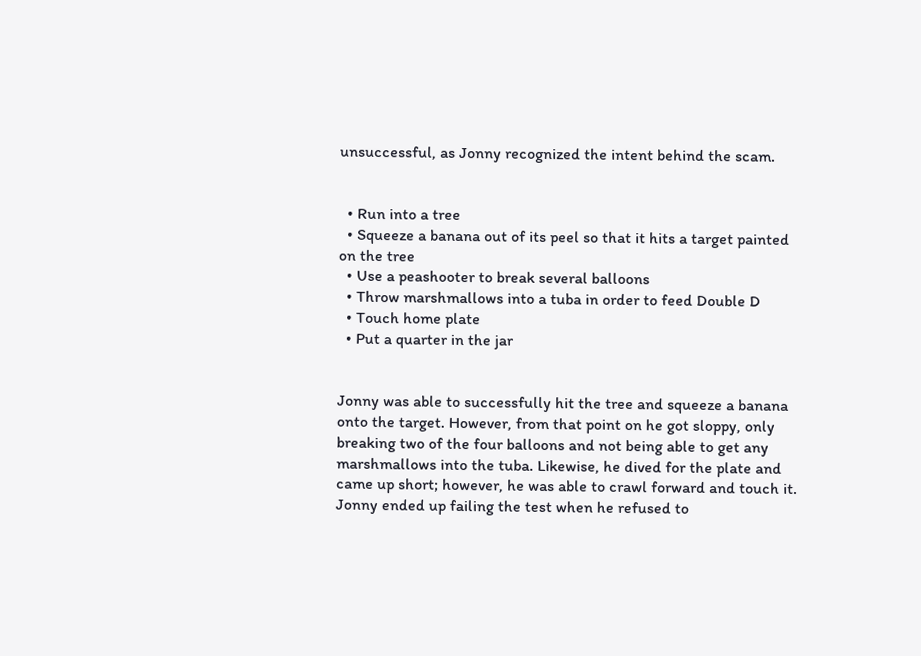unsuccessful, as Jonny recognized the intent behind the scam.


  • Run into a tree
  • Squeeze a banana out of its peel so that it hits a target painted on the tree
  • Use a peashooter to break several balloons
  • Throw marshmallows into a tuba in order to feed Double D
  • Touch home plate
  • Put a quarter in the jar


Jonny was able to successfully hit the tree and squeeze a banana onto the target. However, from that point on he got sloppy, only breaking two of the four balloons and not being able to get any marshmallows into the tuba. Likewise, he dived for the plate and came up short; however, he was able to crawl forward and touch it. Jonny ended up failing the test when he refused to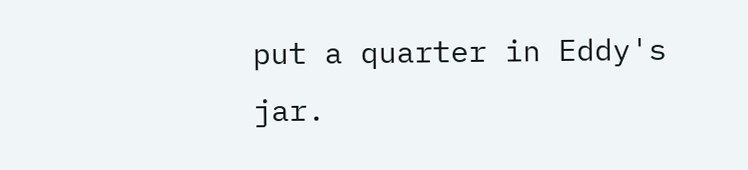put a quarter in Eddy's jar.